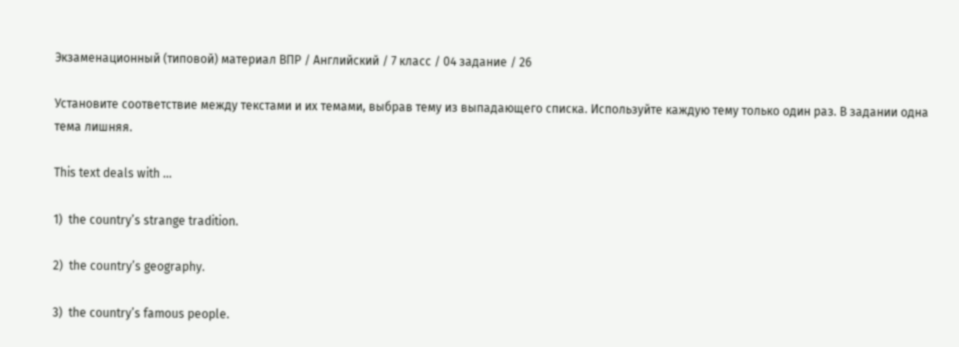Экзаменационный (типовой) материал ВПР / Английский / 7 класс / 04 задание / 26

Установите соответствие между текстами и их темами, выбрав тему из выпадающего списка. Используйте каждую тему только один раз. В задании одна тема лишняя.

This text deals with …

1)  the country’s strange tradition.

2)  the country’s geography.

3)  the country’s famous people.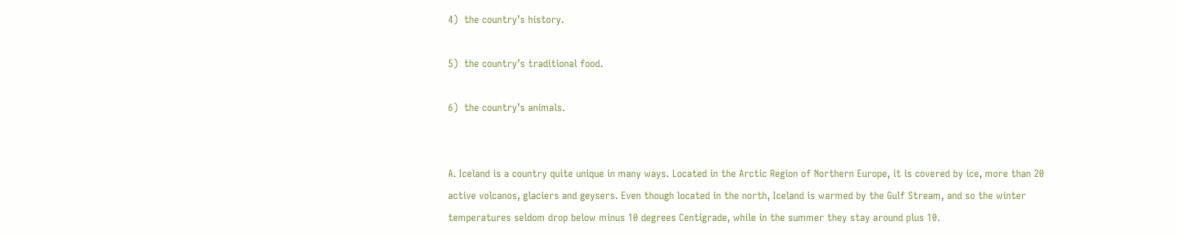4)  the country’s history.

5)  the country’s traditional food.

6)  the country’s animals.


A. Iceland is a country quite unique in many ways. Located in the Arctic Region of Northern Europe, it is covered by ice, more than 20 active volcanos, glaciers and geysers. Even though located in the north, Iceland is warmed by the Gulf Stream, and so the winter temperatures seldom drop below minus 10 degrees Centigrade, while in the summer they stay around plus 10.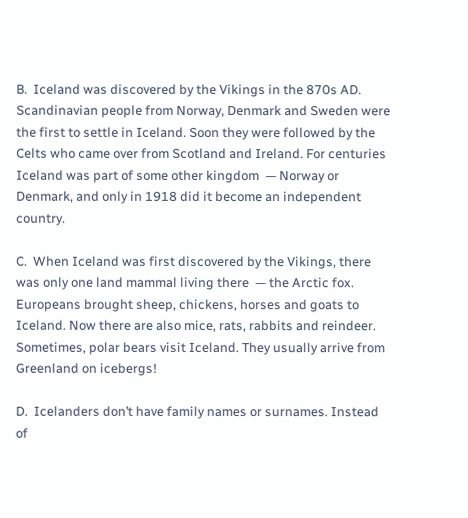B.  Iceland was discovered by the Vikings in the 870s AD. Scandinavian people from Norway, Denmark and Sweden were the first to settle in Iceland. Soon they were followed by the Celts who came over from Scotland and Ireland. For centuries Iceland was part of some other kingdom  — Norway or Denmark, and only in 1918 did it become an independent country.

C.  When Iceland was first discovered by the Vikings, there was only one land mammal living there  — the Arctic fox. Europeans brought sheep, chickens, horses and goats to Iceland. Now there are also mice, rats, rabbits and reindeer. Sometimes, polar bears visit Iceland. They usually arrive from Greenland on icebergs!

D.  Icelanders don’t have family names or surnames. Instead of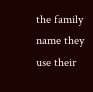the family name they use their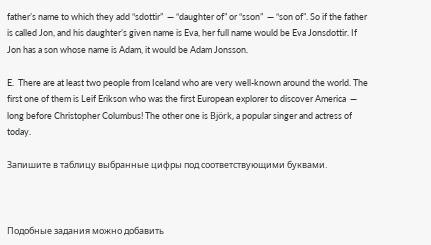father’s name to which they add “sdottir”  — “daughter of” or “sson”  — “son of”. So if the father is called Jon, and his daughter’s given name is Eva, her full name would be Eva Jonsdottir. If Jon has a son whose name is Adam, it would be Adam Jonsson.

E.  There are at least two people from Iceland who are very well-known around the world. The first one of them is Leif Erikson who was the first European explorer to discover America  — long before Christopher Columbus! The other one is Björk, a popular singer and actress of today.

Запишите в таблицу выбранные цифры под соответствующими буквами.



Подобные задания можно добавить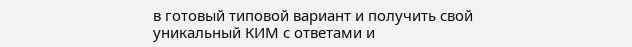в готовый типовой вариант и получить свой уникальный КИМ с ответами и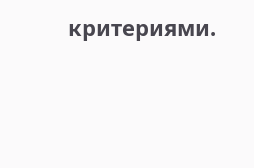критериями.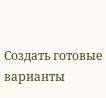Создать готовые варианты